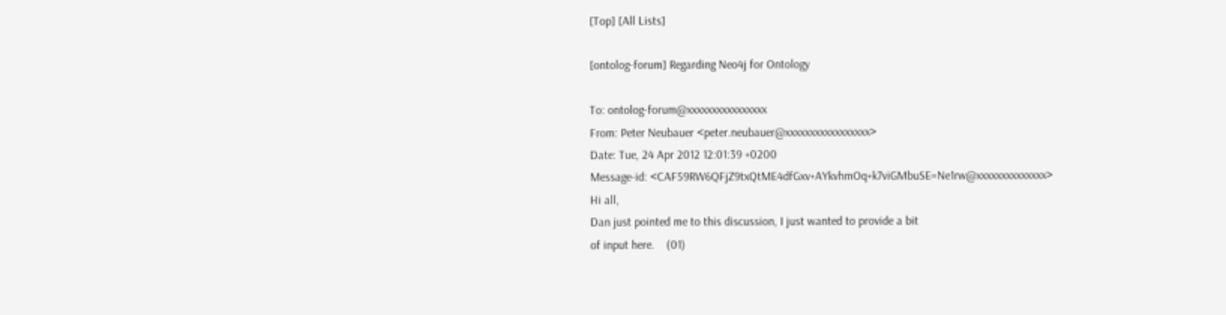[Top] [All Lists]

[ontolog-forum] Regarding Neo4j for Ontology

To: ontolog-forum@xxxxxxxxxxxxxxxx
From: Peter Neubauer <peter.neubauer@xxxxxxxxxxxxxxxxx>
Date: Tue, 24 Apr 2012 12:01:39 +0200
Message-id: <CAF59RW6QFjZ9txQtME4dfGxv+AYkvhmOq+k7viGMbuSE=Ne1rw@xxxxxxxxxxxxxx>
Hi all,
Dan just pointed me to this discussion, I just wanted to provide a bit
of input here.    (01)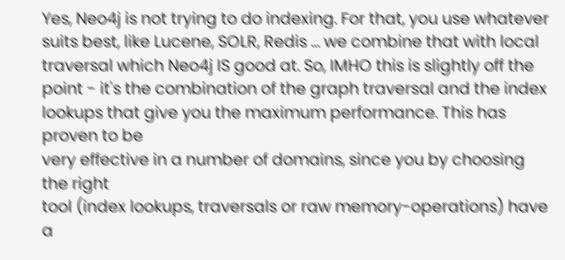Yes, Neo4j is not trying to do indexing. For that, you use whatever
suits best, like Lucene, SOLR, Redis ... we combine that with local
traversal which Neo4j IS good at. So, IMHO this is slightly off the
point - it's the combination of the graph traversal and the index
lookups that give you the maximum performance. This has proven to be
very effective in a number of domains, since you by choosing the right
tool (index lookups, traversals or raw memory-operations) have a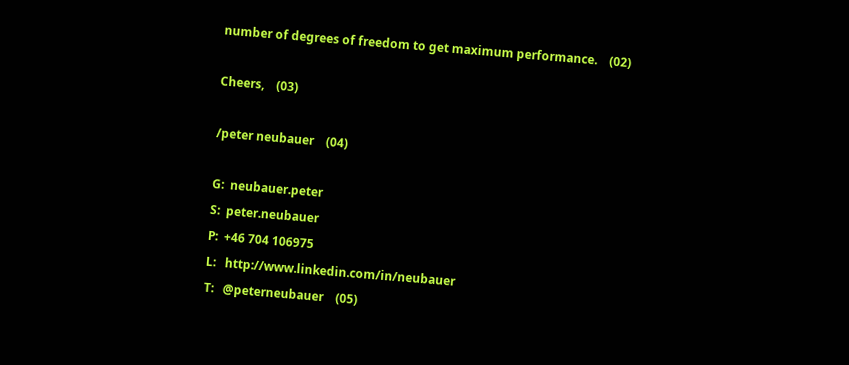number of degrees of freedom to get maximum performance.    (02)

Cheers,    (03)

/peter neubauer    (04)

G:  neubauer.peter
S:  peter.neubauer
P:  +46 704 106975
L:   http://www.linkedin.com/in/neubauer
T:   @peterneubauer    (05)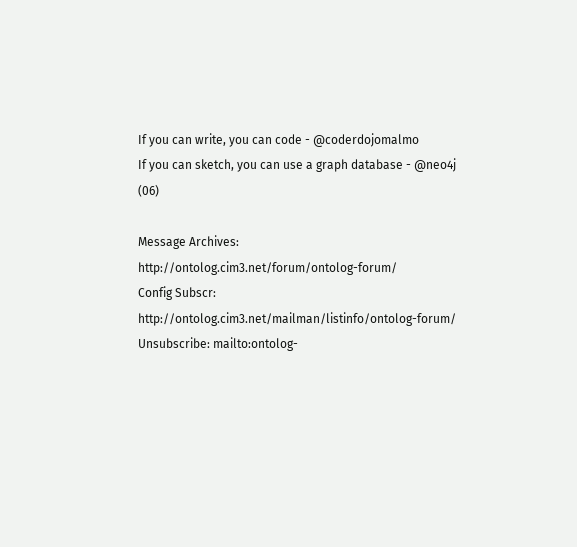If you can write, you can code - @coderdojomalmo
If you can sketch, you can use a graph database - @neo4j    (06)

Message Archives: http://ontolog.cim3.net/forum/ontolog-forum/
Config Subscr: http://ontolog.cim3.net/mailman/listinfo/ontolog-forum/
Unsubscribe: mailto:ontolog-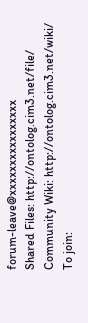forum-leave@xxxxxxxxxxxxxxxx
Shared Files: http://ontolog.cim3.net/file/
Community Wiki: http://ontolog.cim3.net/wiki/
To join: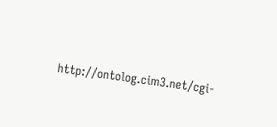http://ontolog.cim3.net/cgi-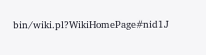bin/wiki.pl?WikiHomePage#nid1J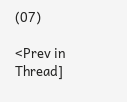(07)

<Prev in Thread]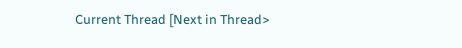Current Thread [Next in Thread>